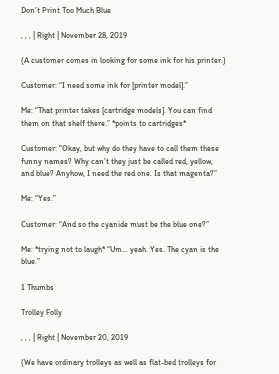Don’t Print Too Much Blue

, , , | Right | November 28, 2019

(A customer comes in looking for some ink for his printer.)

Customer: “I need some ink for [printer model].”

Me: “That printer takes [cartridge models]. You can find them on that shelf there.” *points to cartridges*

Customer: “Okay, but why do they have to call them these funny names? Why can’t they just be called red, yellow, and blue? Anyhow, I need the red one. Is that magenta?”

Me: “Yes.”

Customer: “And so the cyanide must be the blue one?”

Me: *trying not to laugh* “Um… yeah. Yes. The cyan is the blue.”

1 Thumbs

Trolley Folly

, , , | Right | November 20, 2019

(We have ordinary trolleys as well as flat-bed trolleys for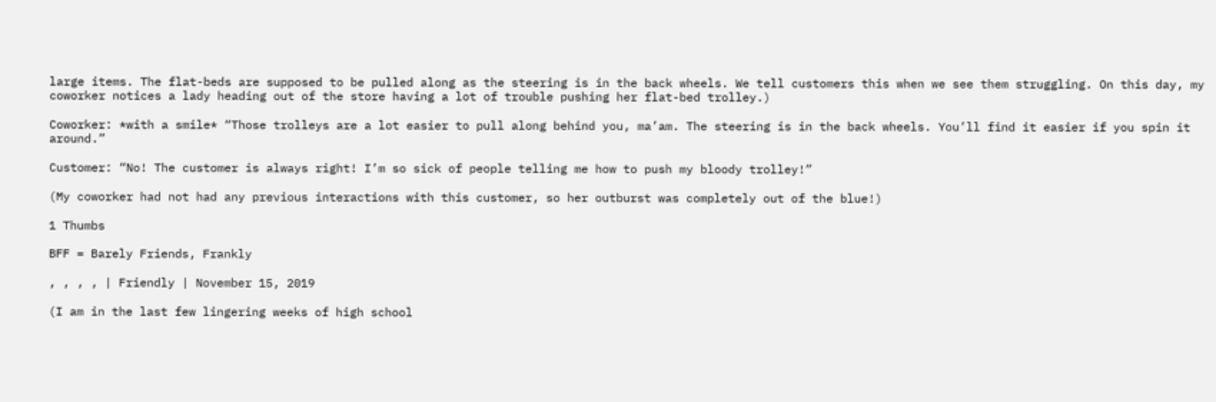large items. The flat-beds are supposed to be pulled along as the steering is in the back wheels. We tell customers this when we see them struggling. On this day, my coworker notices a lady heading out of the store having a lot of trouble pushing her flat-bed trolley.)

Coworker: *with a smile* “Those trolleys are a lot easier to pull along behind you, ma’am. The steering is in the back wheels. You’ll find it easier if you spin it around.”

Customer: “No! The customer is always right! I’m so sick of people telling me how to push my bloody trolley!”

(My coworker had not had any previous interactions with this customer, so her outburst was completely out of the blue!)

1 Thumbs

BFF = Barely Friends, Frankly

, , , , | Friendly | November 15, 2019

(I am in the last few lingering weeks of high school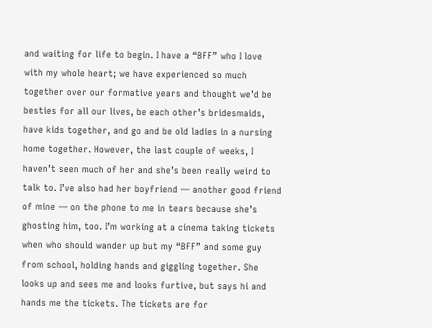and waiting for life to begin. I have a “BFF” who I love with my whole heart; we have experienced so much together over our formative years and thought we’d be besties for all our lives, be each other’s bridesmaids, have kids together, and go and be old ladies in a nursing home together. However, the last couple of weeks, I haven’t seen much of her and she’s been really weird to talk to. I’ve also had her boyfriend — another good friend of mine — on the phone to me in tears because she’s ghosting him, too. I’m working at a cinema taking tickets when who should wander up but my “BFF” and some guy from school, holding hands and giggling together. She looks up and sees me and looks furtive, but says hi and hands me the tickets. The tickets are for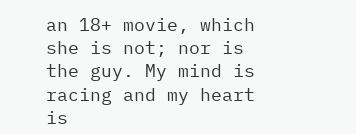an 18+ movie, which she is not; nor is the guy. My mind is racing and my heart is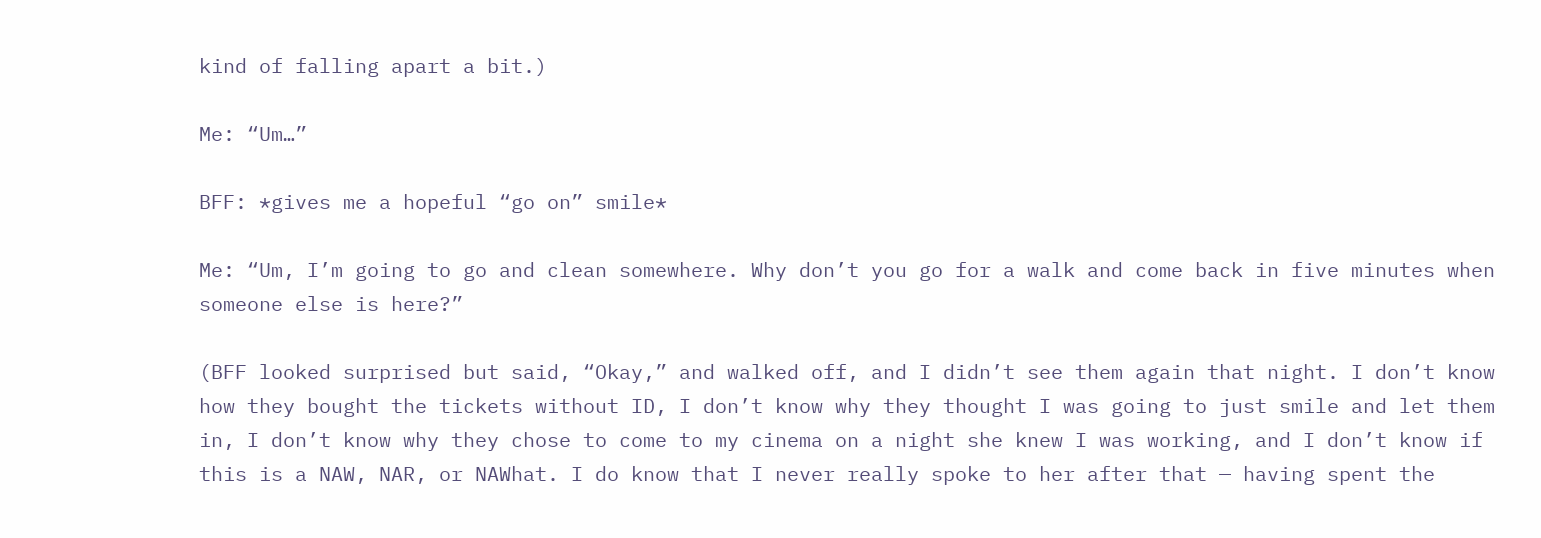kind of falling apart a bit.)

Me: “Um…”

BFF: *gives me a hopeful “go on” smile*

Me: “Um, I’m going to go and clean somewhere. Why don’t you go for a walk and come back in five minutes when someone else is here?”

(BFF looked surprised but said, “Okay,” and walked off, and I didn’t see them again that night. I don’t know how they bought the tickets without ID, I don’t know why they thought I was going to just smile and let them in, I don’t know why they chose to come to my cinema on a night she knew I was working, and I don’t know if this is a NAW, NAR, or NAWhat. I do know that I never really spoke to her after that — having spent the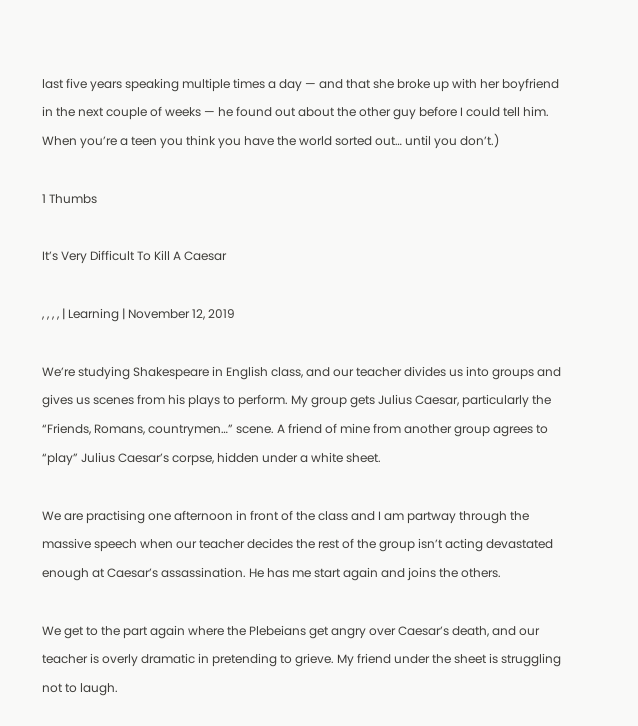last five years speaking multiple times a day — and that she broke up with her boyfriend in the next couple of weeks — he found out about the other guy before I could tell him. When you’re a teen you think you have the world sorted out… until you don’t.)

1 Thumbs

It’s Very Difficult To Kill A Caesar

, , , , | Learning | November 12, 2019

We’re studying Shakespeare in English class, and our teacher divides us into groups and gives us scenes from his plays to perform. My group gets Julius Caesar, particularly the “Friends, Romans, countrymen…” scene. A friend of mine from another group agrees to “play” Julius Caesar’s corpse, hidden under a white sheet.

We are practising one afternoon in front of the class and I am partway through the massive speech when our teacher decides the rest of the group isn’t acting devastated enough at Caesar’s assassination. He has me start again and joins the others.

We get to the part again where the Plebeians get angry over Caesar’s death, and our teacher is overly dramatic in pretending to grieve. My friend under the sheet is struggling not to laugh.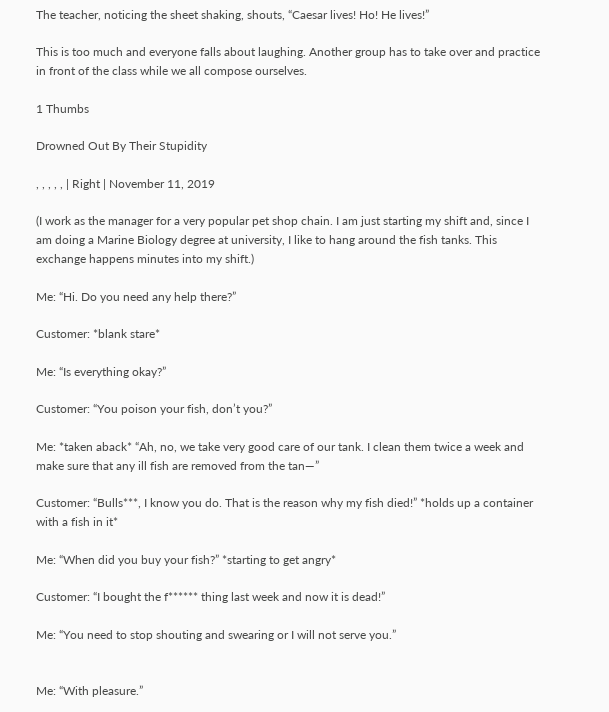The teacher, noticing the sheet shaking, shouts, “Caesar lives! Ho! He lives!”

This is too much and everyone falls about laughing. Another group has to take over and practice in front of the class while we all compose ourselves.

1 Thumbs

Drowned Out By Their Stupidity

, , , , , | Right | November 11, 2019

(I work as the manager for a very popular pet shop chain. I am just starting my shift and, since I am doing a Marine Biology degree at university, I like to hang around the fish tanks. This exchange happens minutes into my shift.)

Me: “Hi. Do you need any help there?”

Customer: *blank stare*

Me: “Is everything okay?”

Customer: “You poison your fish, don’t you?”

Me: *taken aback* “Ah, no, we take very good care of our tank. I clean them twice a week and make sure that any ill fish are removed from the tan—”

Customer: “Bulls***, I know you do. That is the reason why my fish died!” *holds up a container with a fish in it*

Me: “When did you buy your fish?” *starting to get angry*

Customer: “I bought the f****** thing last week and now it is dead!”

Me: “You need to stop shouting and swearing or I will not serve you.”


Me: “With pleasure.”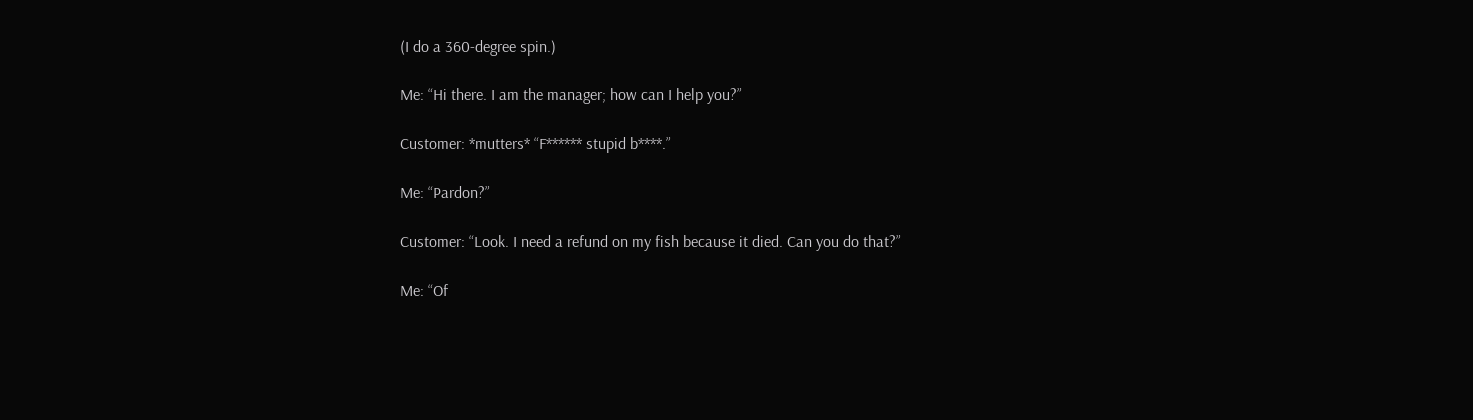(I do a 360-degree spin.)

Me: “Hi there. I am the manager; how can I help you?”

Customer: *mutters* “F****** stupid b****.”

Me: “Pardon?”

Customer: “Look. I need a refund on my fish because it died. Can you do that?”

Me: “Of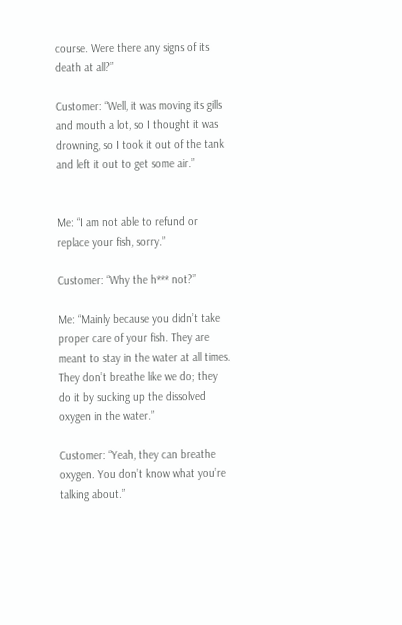course. Were there any signs of its death at all?”

Customer: “Well, it was moving its gills and mouth a lot, so I thought it was drowning, so I took it out of the tank and left it out to get some air.”


Me: “I am not able to refund or replace your fish, sorry.”

Customer: “Why the h*** not?”

Me: “Mainly because you didn’t take proper care of your fish. They are meant to stay in the water at all times. They don’t breathe like we do; they do it by sucking up the dissolved oxygen in the water.”

Customer: “Yeah, they can breathe oxygen. You don’t know what you’re talking about.”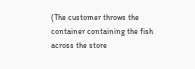(The customer throws the container containing the fish across the store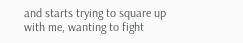and starts trying to square up with me, wanting to fight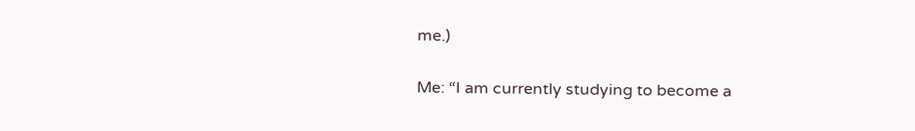me.)

Me: “I am currently studying to become a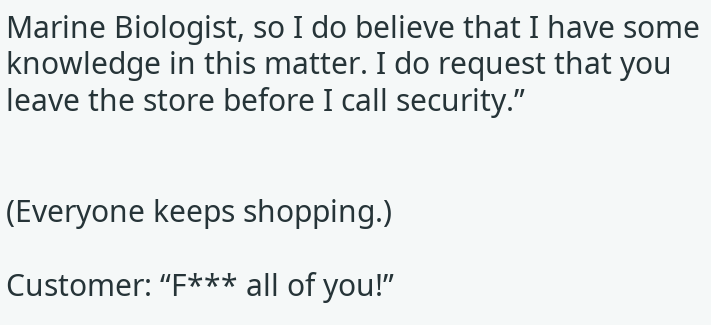Marine Biologist, so I do believe that I have some knowledge in this matter. I do request that you leave the store before I call security.”


(Everyone keeps shopping.)

Customer: “F*** all of you!”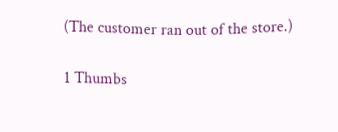(The customer ran out of the store.)

1 Thumbs